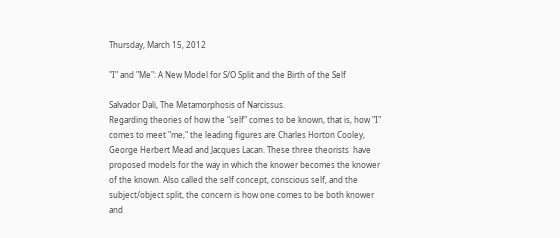Thursday, March 15, 2012

"I" and "Me": A New Model for S/O Split and the Birth of the Self

Salvador Dali, The Metamorphosis of Narcissus.
Regarding theories of how the "self" comes to be known, that is, how "I" comes to meet "me," the leading figures are Charles Horton Cooley, George Herbert Mead and Jacques Lacan. These three theorists  have proposed models for the way in which the knower becomes the knower of the known. Also called the self concept, conscious self, and the subject/object split, the concern is how one comes to be both knower and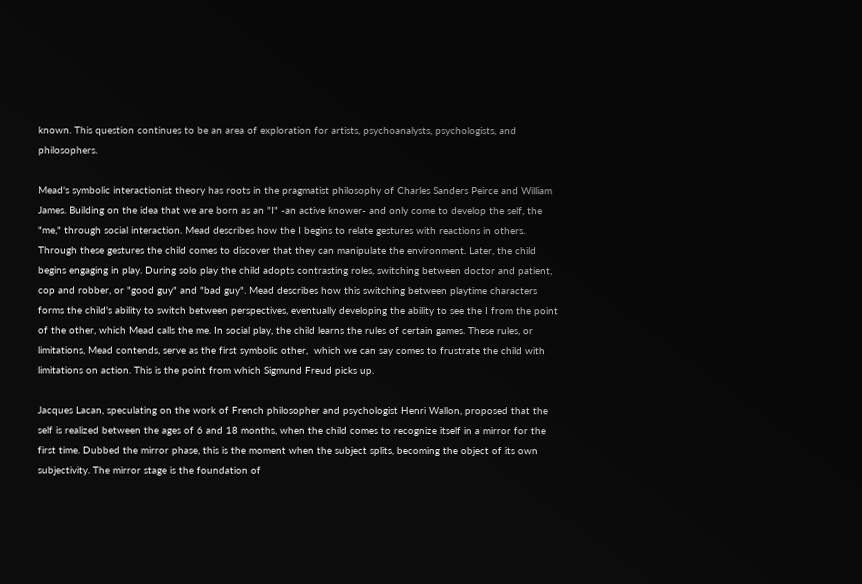known. This question continues to be an area of exploration for artists, psychoanalysts, psychologists, and philosophers.

Mead's symbolic interactionist theory has roots in the pragmatist philosophy of Charles Sanders Peirce and William James. Building on the idea that we are born as an "I" -an active knower- and only come to develop the self, the "me," through social interaction. Mead describes how the I begins to relate gestures with reactions in others. Through these gestures the child comes to discover that they can manipulate the environment. Later, the child begins engaging in play. During solo play the child adopts contrasting roles, switching between doctor and patient, cop and robber, or "good guy" and "bad guy". Mead describes how this switching between playtime characters forms the child's ability to switch between perspectives, eventually developing the ability to see the I from the point of the other, which Mead calls the me. In social play, the child learns the rules of certain games. These rules, or limitations, Mead contends, serve as the first symbolic other,  which we can say comes to frustrate the child with limitations on action. This is the point from which Sigmund Freud picks up.

Jacques Lacan, speculating on the work of French philosopher and psychologist Henri Wallon, proposed that the self is realized between the ages of 6 and 18 months, when the child comes to recognize itself in a mirror for the first time. Dubbed the mirror phase, this is the moment when the subject splits, becoming the object of its own subjectivity. The mirror stage is the foundation of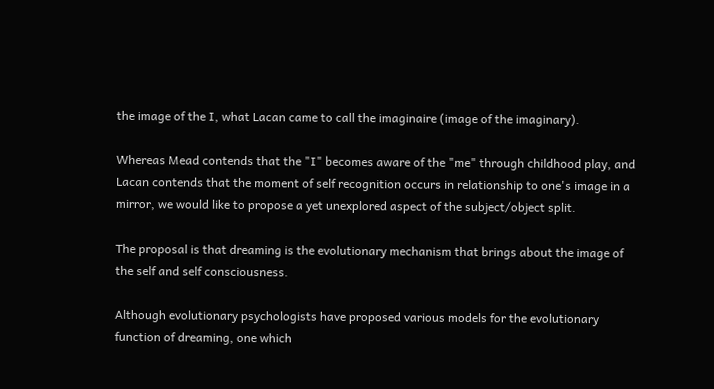the image of the I, what Lacan came to call the imaginaire (image of the imaginary).

Whereas Mead contends that the "I" becomes aware of the "me" through childhood play, and Lacan contends that the moment of self recognition occurs in relationship to one's image in a mirror, we would like to propose a yet unexplored aspect of the subject/object split.

The proposal is that dreaming is the evolutionary mechanism that brings about the image of the self and self consciousness.

Although evolutionary psychologists have proposed various models for the evolutionary function of dreaming, one which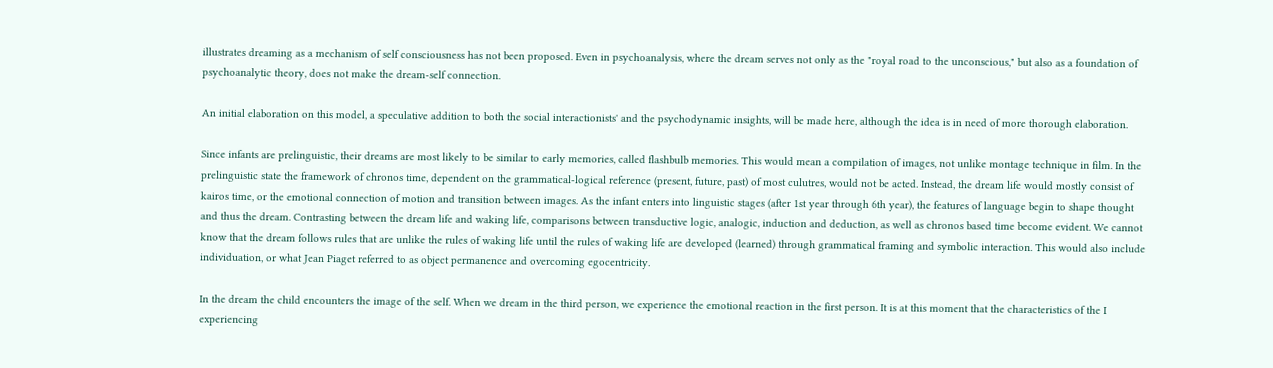illustrates dreaming as a mechanism of self consciousness has not been proposed. Even in psychoanalysis, where the dream serves not only as the "royal road to the unconscious," but also as a foundation of psychoanalytic theory, does not make the dream-self connection.

An initial elaboration on this model, a speculative addition to both the social interactionists' and the psychodynamic insights, will be made here, although the idea is in need of more thorough elaboration.

Since infants are prelinguistic, their dreams are most likely to be similar to early memories, called flashbulb memories. This would mean a compilation of images, not unlike montage technique in film. In the prelinguistic state the framework of chronos time, dependent on the grammatical-logical reference (present, future, past) of most culutres, would not be acted. Instead, the dream life would mostly consist of kairos time, or the emotional connection of motion and transition between images. As the infant enters into linguistic stages (after 1st year through 6th year), the features of language begin to shape thought and thus the dream. Contrasting between the dream life and waking life, comparisons between transductive logic, analogic, induction and deduction, as well as chronos based time become evident. We cannot know that the dream follows rules that are unlike the rules of waking life until the rules of waking life are developed (learned) through grammatical framing and symbolic interaction. This would also include individuation, or what Jean Piaget referred to as object permanence and overcoming egocentricity.

In the dream the child encounters the image of the self. When we dream in the third person, we experience the emotional reaction in the first person. It is at this moment that the characteristics of the I experiencing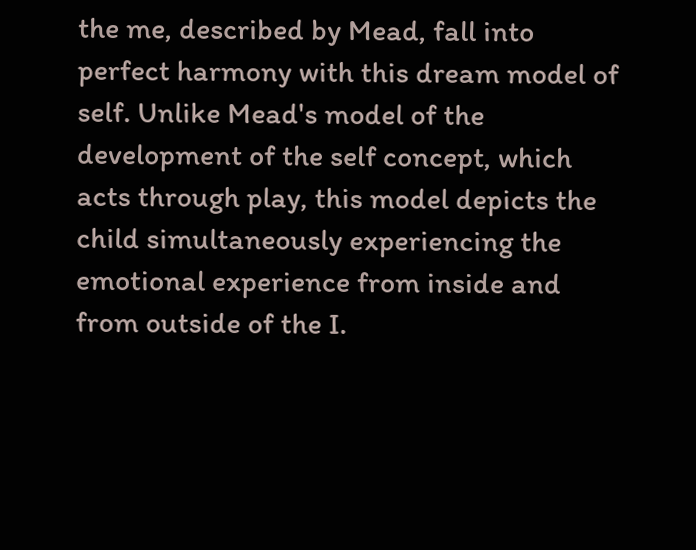the me, described by Mead, fall into perfect harmony with this dream model of self. Unlike Mead's model of the development of the self concept, which acts through play, this model depicts the child simultaneously experiencing the emotional experience from inside and from outside of the I.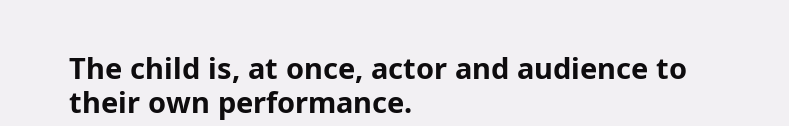The child is, at once, actor and audience to their own performance.